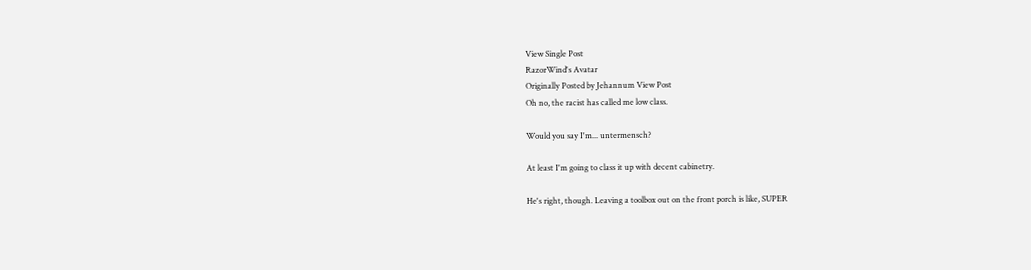View Single Post
RazorWind's Avatar
Originally Posted by Jehannum View Post
Oh no, the racist has called me low class.

Would you say I'm... untermensch?

At least I'm going to class it up with decent cabinetry.

He's right, though. Leaving a toolbox out on the front porch is like, SUPER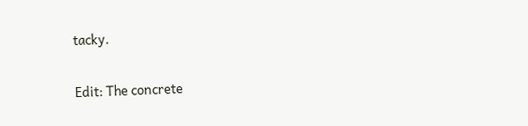tacky.

Edit: The concrete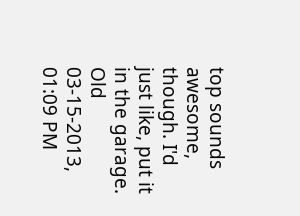top sounds awesome, though. I'd just like, put it in the garage.
Old 03-15-2013, 01:09 PM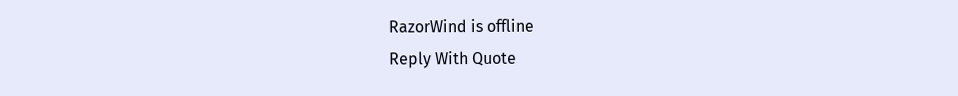RazorWind is offline
Reply With Quote